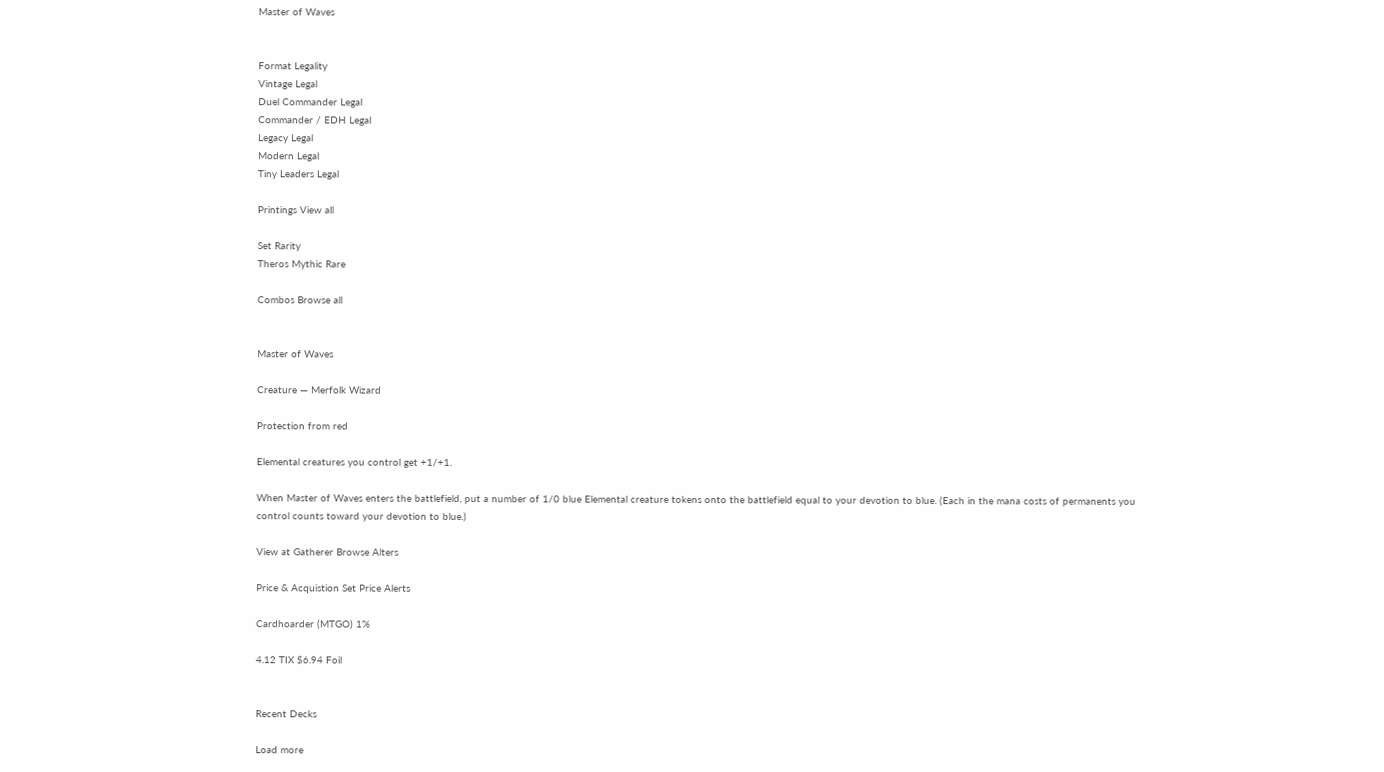Master of Waves


Format Legality
Vintage Legal
Duel Commander Legal
Commander / EDH Legal
Legacy Legal
Modern Legal
Tiny Leaders Legal

Printings View all

Set Rarity
Theros Mythic Rare

Combos Browse all


Master of Waves

Creature — Merfolk Wizard

Protection from red

Elemental creatures you control get +1/+1.

When Master of Waves enters the battlefield, put a number of 1/0 blue Elemental creature tokens onto the battlefield equal to your devotion to blue. (Each in the mana costs of permanents you control counts toward your devotion to blue.)

View at Gatherer Browse Alters

Price & Acquistion Set Price Alerts

Cardhoarder (MTGO) 1%

4.12 TIX $6.94 Foil


Recent Decks

Load more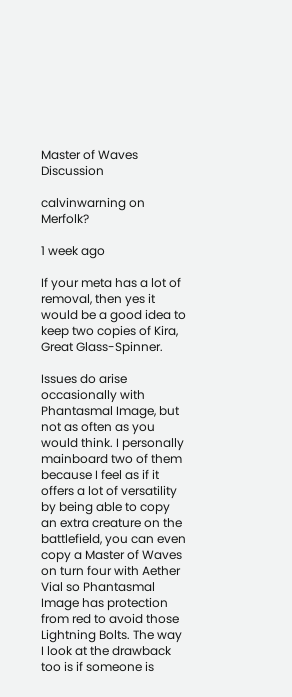Master of Waves Discussion

calvinwarning on Merfolk?

1 week ago

If your meta has a lot of removal, then yes it would be a good idea to keep two copies of Kira, Great Glass-Spinner.

Issues do arise occasionally with Phantasmal Image, but not as often as you would think. I personally mainboard two of them because I feel as if it offers a lot of versatility by being able to copy an extra creature on the battlefield, you can even copy a Master of Waves on turn four with Aether Vial so Phantasmal Image has protection from red to avoid those Lightning Bolts. The way I look at the drawback too is if someone is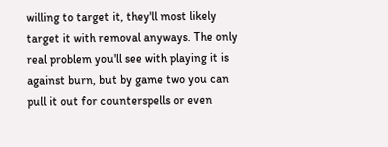willing to target it, they'll most likely target it with removal anyways. The only real problem you'll see with playing it is against burn, but by game two you can pull it out for counterspells or even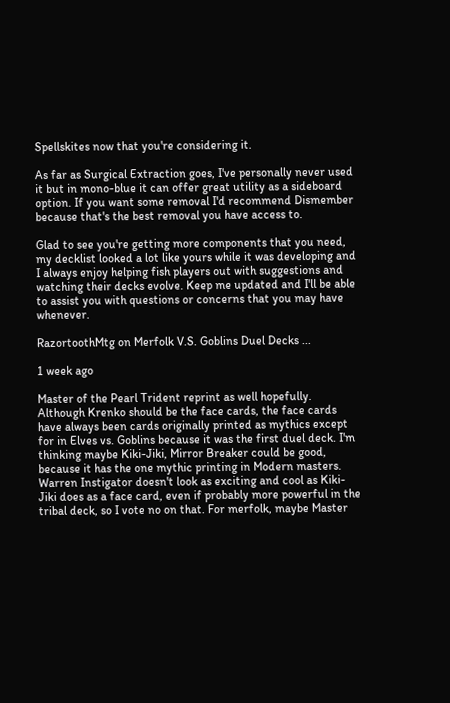Spellskites now that you're considering it.

As far as Surgical Extraction goes, I've personally never used it but in mono-blue it can offer great utility as a sideboard option. If you want some removal I'd recommend Dismember because that's the best removal you have access to.

Glad to see you're getting more components that you need, my decklist looked a lot like yours while it was developing and I always enjoy helping fish players out with suggestions and watching their decks evolve. Keep me updated and I'll be able to assist you with questions or concerns that you may have whenever.

RazortoothMtg on Merfolk V.S. Goblins Duel Decks ...

1 week ago

Master of the Pearl Trident reprint as well hopefully. Although Krenko should be the face cards, the face cards have always been cards originally printed as mythics except for in Elves vs. Goblins because it was the first duel deck. I'm thinking maybe Kiki-Jiki, Mirror Breaker could be good, because it has the one mythic printing in Modern masters. Warren Instigator doesn't look as exciting and cool as Kiki-Jiki does as a face card, even if probably more powerful in the tribal deck, so I vote no on that. For merfolk, maybe Master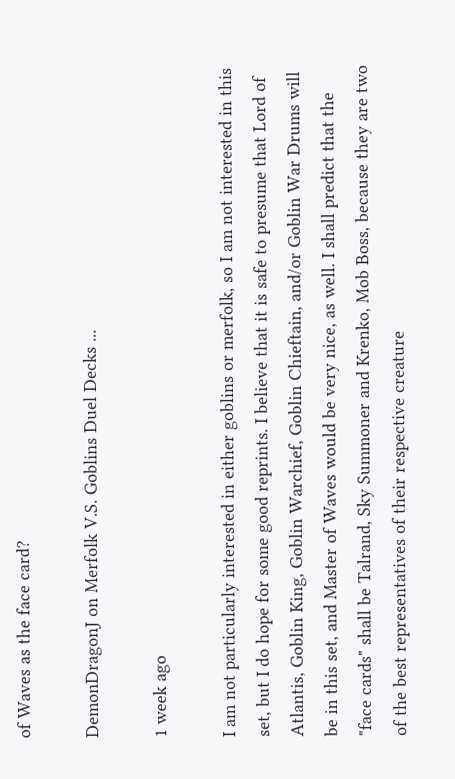of Waves as the face card?

DemonDragonJ on Merfolk V.S. Goblins Duel Decks ...

1 week ago

I am not particularly interested in either goblins or merfolk, so I am not interested in this set, but I do hope for some good reprints. I believe that it is safe to presume that Lord of Atlantis, Goblin King, Goblin Warchief, Goblin Chieftain, and/or Goblin War Drums will be in this set, and Master of Waves would be very nice, as well. I shall predict that the "face cards" shall be Talrand, Sky Summoner and Krenko, Mob Boss, because they are two of the best representatives of their respective creature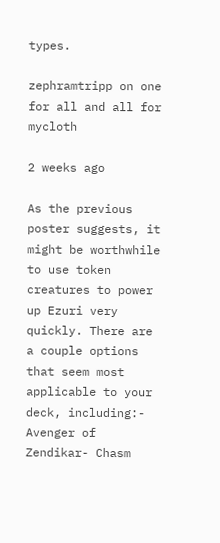types.

zephramtripp on one for all and all for mycloth

2 weeks ago

As the previous poster suggests, it might be worthwhile to use token creatures to power up Ezuri very quickly. There are a couple options that seem most applicable to your deck, including:- Avenger of Zendikar- Chasm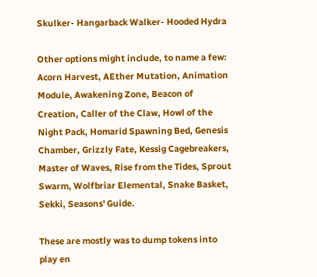Skulker- Hangarback Walker- Hooded Hydra

Other options might include, to name a few: Acorn Harvest, AEther Mutation, Animation Module, Awakening Zone, Beacon of Creation, Caller of the Claw, Howl of the Night Pack, Homarid Spawning Bed, Genesis Chamber, Grizzly Fate, Kessig Cagebreakers, Master of Waves, Rise from the Tides, Sprout Swarm, Wolfbriar Elemental, Snake Basket, Sekki, Seasons' Guide.

These are mostly was to dump tokens into play en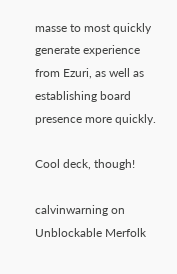masse to most quickly generate experience from Ezuri, as well as establishing board presence more quickly.

Cool deck, though!

calvinwarning on Unblockable Merfolk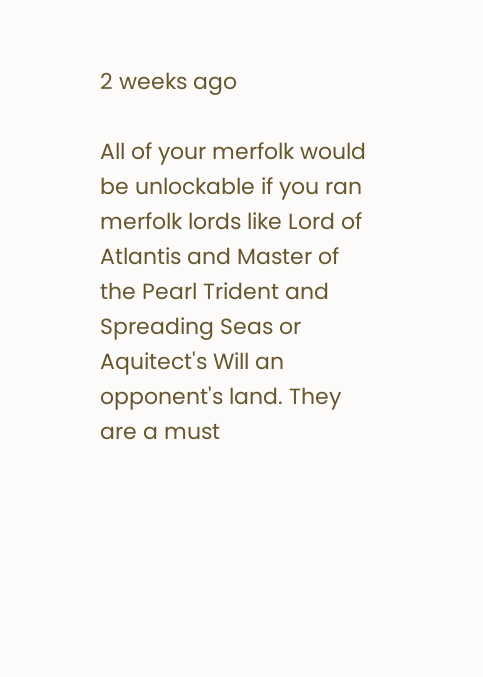2 weeks ago

All of your merfolk would be unlockable if you ran merfolk lords like Lord of Atlantis and Master of the Pearl Trident and Spreading Seas or Aquitect's Will an opponent's land. They are a must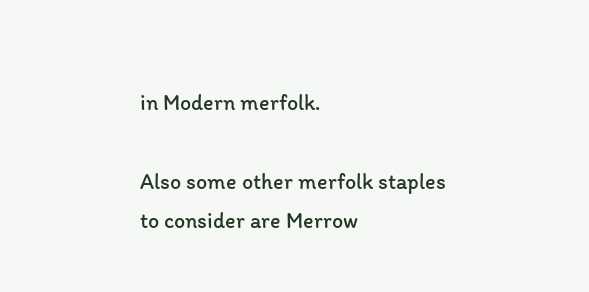in Modern merfolk.

Also some other merfolk staples to consider are Merrow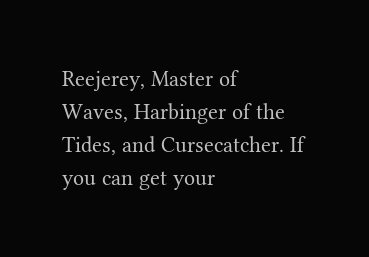Reejerey, Master of Waves, Harbinger of the Tides, and Cursecatcher. If you can get your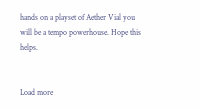hands on a playset of Aether Vial you will be a tempo powerhouse. Hope this helps.


Load more